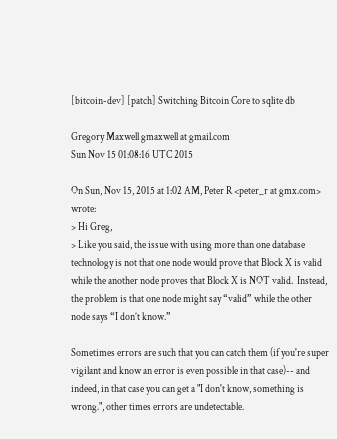[bitcoin-dev] [patch] Switching Bitcoin Core to sqlite db

Gregory Maxwell gmaxwell at gmail.com
Sun Nov 15 01:08:16 UTC 2015

On Sun, Nov 15, 2015 at 1:02 AM, Peter R <peter_r at gmx.com> wrote:
> Hi Greg,
> Like you said, the issue with using more than one database technology is not that one node would prove that Block X is valid while the another node proves that Block X is NOT valid.  Instead, the problem is that one node might say “valid” while the other node says “I don’t know.”

Sometimes errors are such that you can catch them (if you're super
vigilant and know an error is even possible in that case)-- and
indeed, in that case you can get a "I don't know, something is
wrong.", other times errors are undetectable.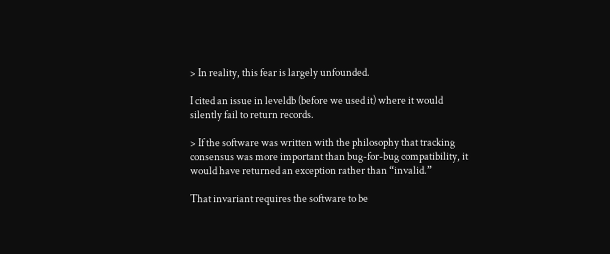> In reality, this fear is largely unfounded.

I cited an issue in leveldb (before we used it) where it would
silently fail to return records.

> If the software was written with the philosophy that tracking consensus was more important than bug-for-bug compatibility, it would have returned an exception rather than “invalid.”

That invariant requires the software to be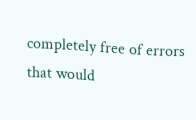completely free of errors
that would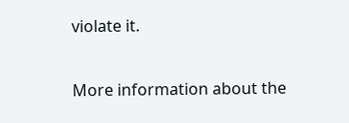violate it.

More information about the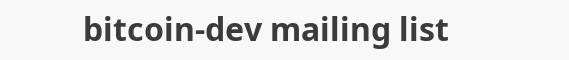bitcoin-dev mailing list